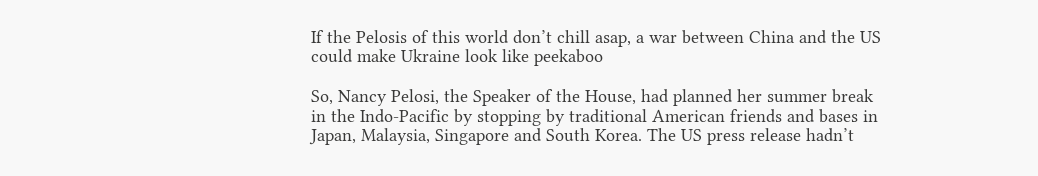If the Pelosis of this world don’t chill asap, a war between China and the US could make Ukraine look like peekaboo

So, Nancy Pelosi, the Speaker of the House, had planned her summer break in the Indo-Pacific by stopping by traditional American friends and bases in Japan, Malaysia, Singapore and South Korea. The US press release hadn’t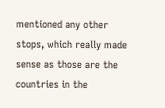mentioned any other stops, which really made sense as those are the countries in the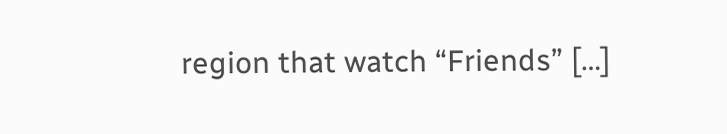region that watch “Friends” […]